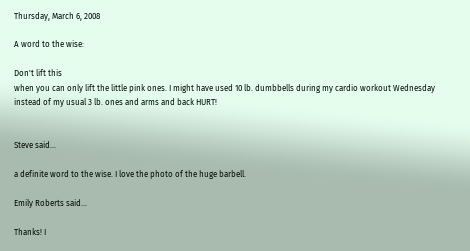Thursday, March 6, 2008

A word to the wise:

Don't lift this
when you can only lift the little pink ones. I might have used 10 lb. dumbbells during my cardio workout Wednesday instead of my usual 3 lb. ones and arms and back HURT!


Steve said...

a definite word to the wise. I love the photo of the huge barbell.

Emily Roberts said...

Thanks! I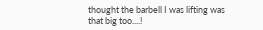thought the barbell I was lifting was that big too....!